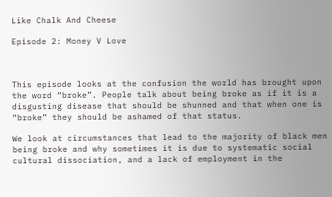Like Chalk And Cheese

Episode 2: Money V Love



This episode looks at the confusion the world has brought upon the word “broke”. People talk about being broke as if it is a disgusting disease that should be shunned and that when one is “broke” they should be ashamed of that status.

We look at circumstances that lead to the majority of black men being broke and why sometimes it is due to systematic social cultural dissociation, and a lack of employment in the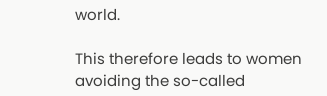world.

This therefore leads to women avoiding the so-called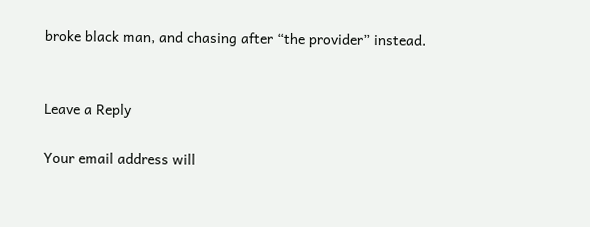broke black man, and chasing after “the provider” instead.


Leave a Reply

Your email address will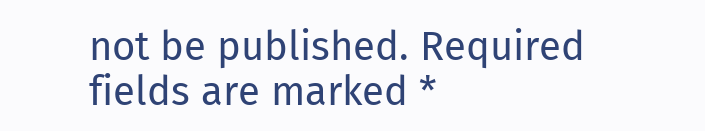not be published. Required fields are marked *